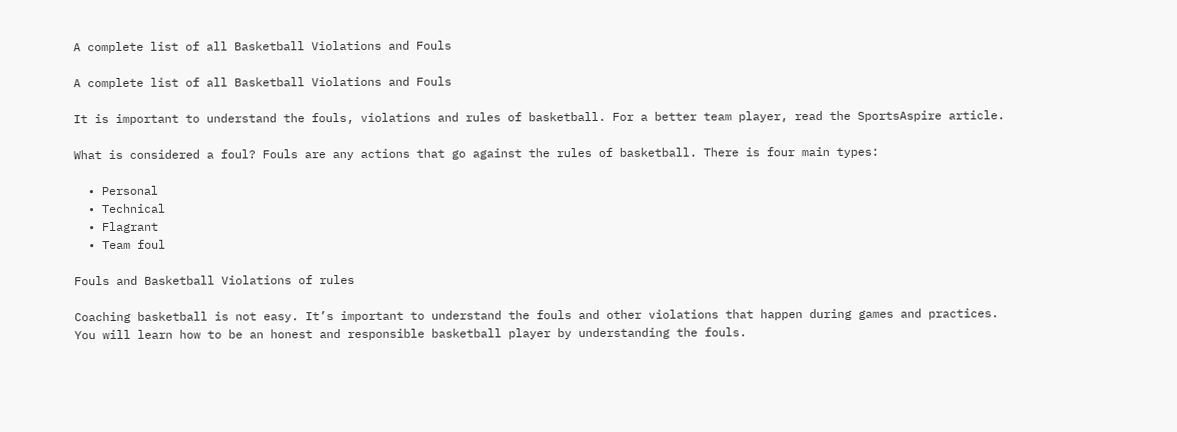A complete list of all Basketball Violations and Fouls

A complete list of all Basketball Violations and Fouls

It is important to understand the fouls, violations and rules of basketball. For a better team player, read the SportsAspire article.

What is considered a foul? Fouls are any actions that go against the rules of basketball. There is four main types:

  • Personal
  • Technical
  • Flagrant
  • Team foul

Fouls and Basketball Violations of rules

Coaching basketball is not easy. It’s important to understand the fouls and other violations that happen during games and practices. You will learn how to be an honest and responsible basketball player by understanding the fouls.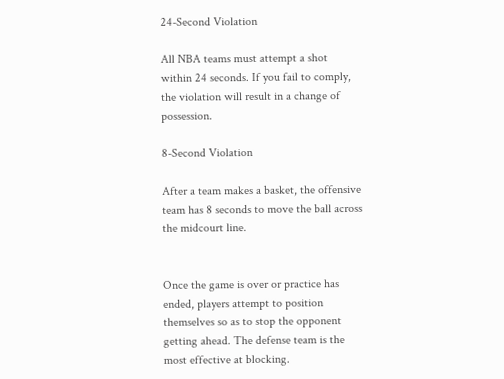24-Second Violation

All NBA teams must attempt a shot within 24 seconds. If you fail to comply, the violation will result in a change of possession.

8-Second Violation

After a team makes a basket, the offensive team has 8 seconds to move the ball across the midcourt line.


Once the game is over or practice has ended, players attempt to position themselves so as to stop the opponent getting ahead. The defense team is the most effective at blocking.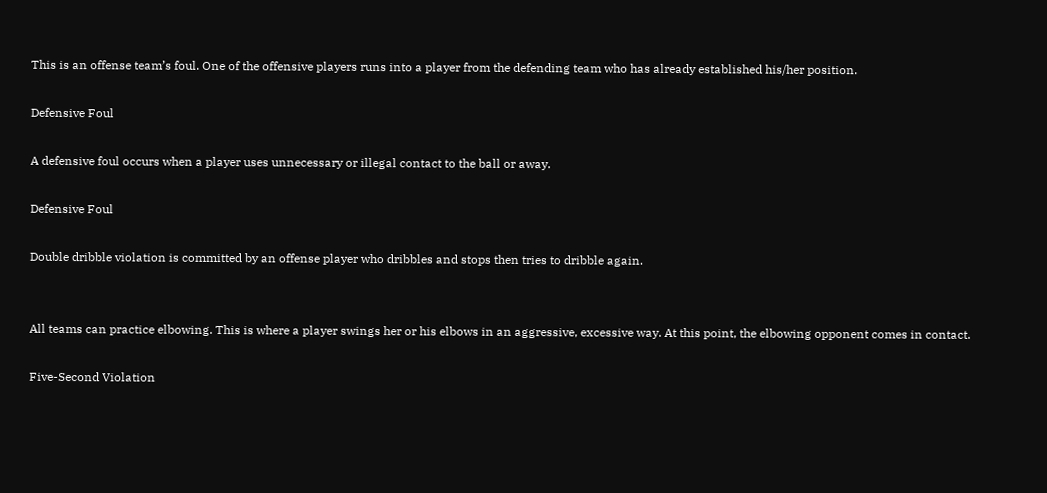This is an offense team’s foul. One of the offensive players runs into a player from the defending team who has already established his/her position.

Defensive Foul

A defensive foul occurs when a player uses unnecessary or illegal contact to the ball or away.

Defensive Foul

Double dribble violation is committed by an offense player who dribbles and stops then tries to dribble again.


All teams can practice elbowing. This is where a player swings her or his elbows in an aggressive, excessive way. At this point, the elbowing opponent comes in contact.

Five-Second Violation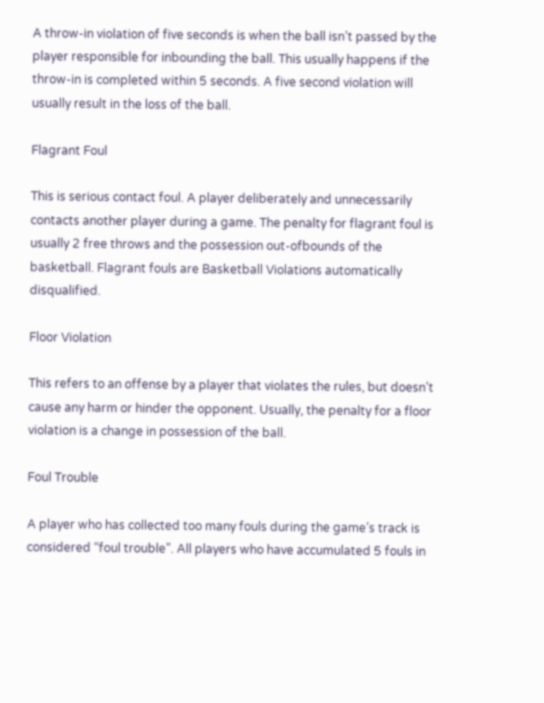A throw-in violation of five seconds is when the ball isn’t passed by the player responsible for inbounding the ball. This usually happens if the throw-in is completed within 5 seconds. A five second violation will usually result in the loss of the ball.

Flagrant Foul

This is serious contact foul. A player deliberately and unnecessarily contacts another player during a game. The penalty for flagrant foul is usually 2 free throws and the possession out-ofbounds of the basketball. Flagrant fouls are Basketball Violations automatically disqualified.

Floor Violation

This refers to an offense by a player that violates the rules, but doesn’t cause any harm or hinder the opponent. Usually, the penalty for a floor violation is a change in possession of the ball.

Foul Trouble

A player who has collected too many fouls during the game’s track is considered “foul trouble”. All players who have accumulated 5 fouls in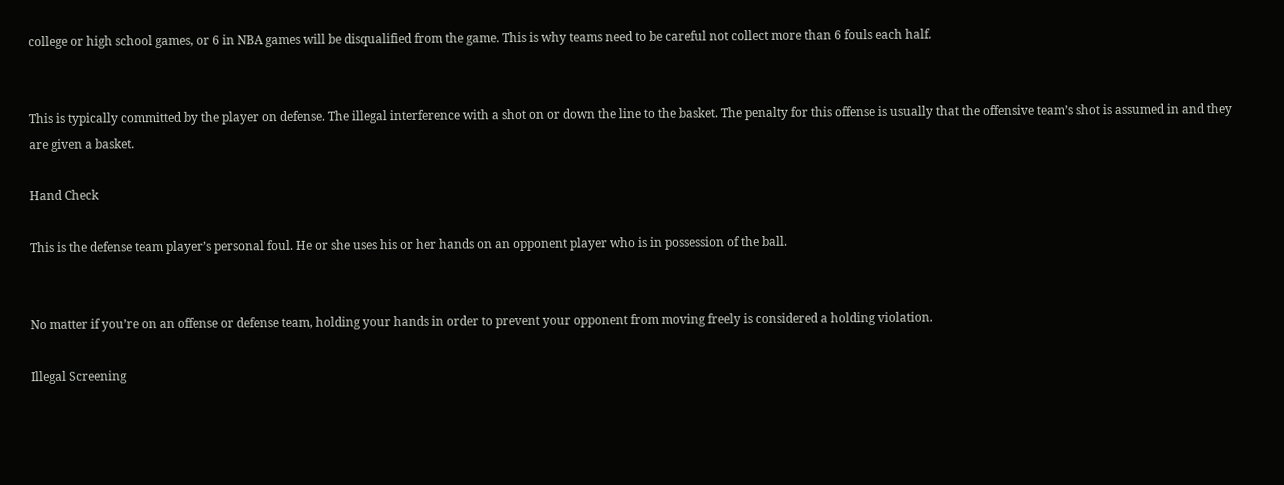college or high school games, or 6 in NBA games will be disqualified from the game. This is why teams need to be careful not collect more than 6 fouls each half.


This is typically committed by the player on defense. The illegal interference with a shot on or down the line to the basket. The penalty for this offense is usually that the offensive team’s shot is assumed in and they are given a basket.

Hand Check

This is the defense team player’s personal foul. He or she uses his or her hands on an opponent player who is in possession of the ball.


No matter if you’re on an offense or defense team, holding your hands in order to prevent your opponent from moving freely is considered a holding violation.

Illegal Screening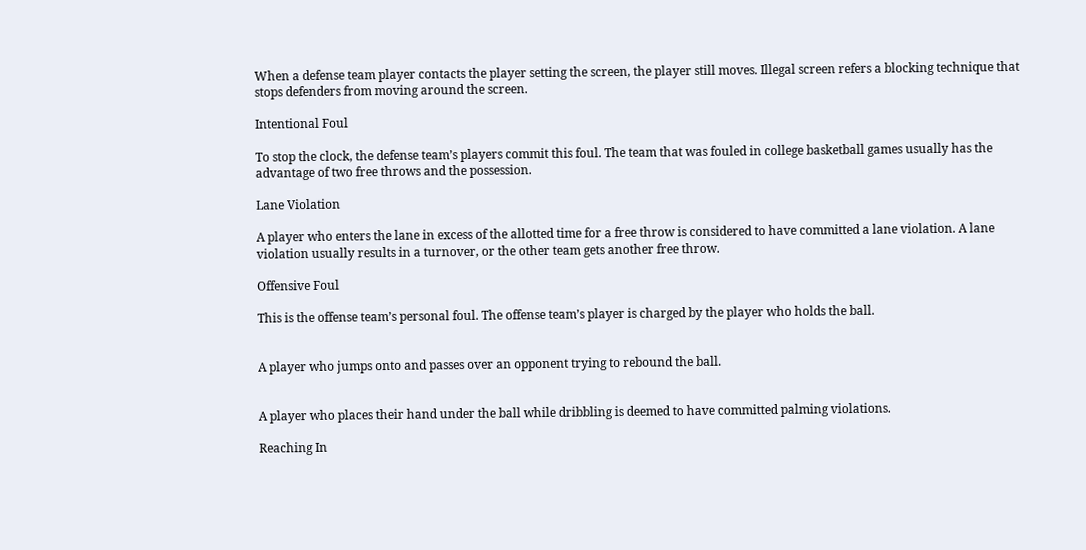When a defense team player contacts the player setting the screen, the player still moves. Illegal screen refers a blocking technique that stops defenders from moving around the screen.

Intentional Foul

To stop the clock, the defense team’s players commit this foul. The team that was fouled in college basketball games usually has the advantage of two free throws and the possession.

Lane Violation

A player who enters the lane in excess of the allotted time for a free throw is considered to have committed a lane violation. A lane violation usually results in a turnover, or the other team gets another free throw.

Offensive Foul

This is the offense team’s personal foul. The offense team’s player is charged by the player who holds the ball.


A player who jumps onto and passes over an opponent trying to rebound the ball.


A player who places their hand under the ball while dribbling is deemed to have committed palming violations.

Reaching In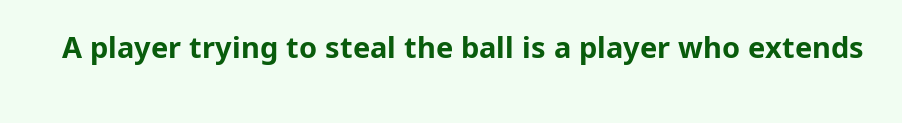A player trying to steal the ball is a player who extends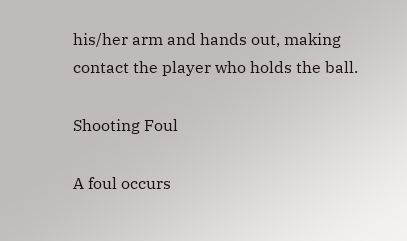his/her arm and hands out, making contact the player who holds the ball.

Shooting Foul

A foul occurs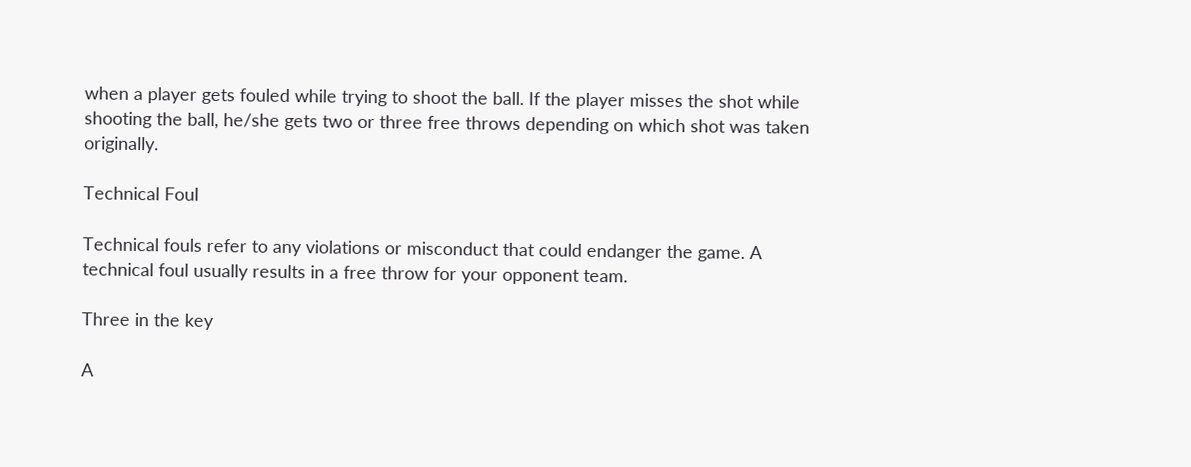when a player gets fouled while trying to shoot the ball. If the player misses the shot while shooting the ball, he/she gets two or three free throws depending on which shot was taken originally.

Technical Foul

Technical fouls refer to any violations or misconduct that could endanger the game. A technical foul usually results in a free throw for your opponent team.

Three in the key

A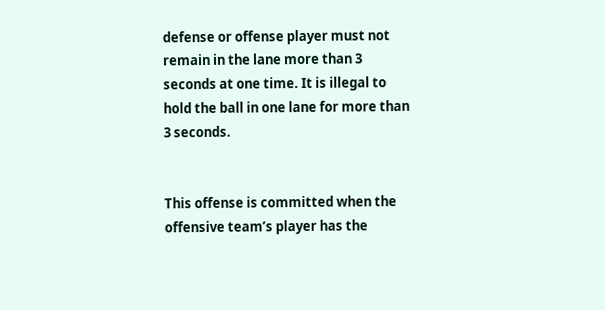defense or offense player must not remain in the lane more than 3 seconds at one time. It is illegal to hold the ball in one lane for more than 3 seconds.


This offense is committed when the offensive team’s player has the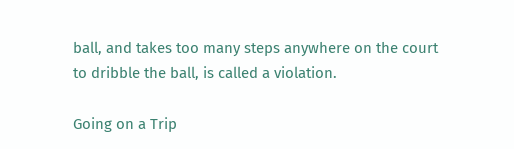ball, and takes too many steps anywhere on the court to dribble the ball, is called a violation.

Going on a Trip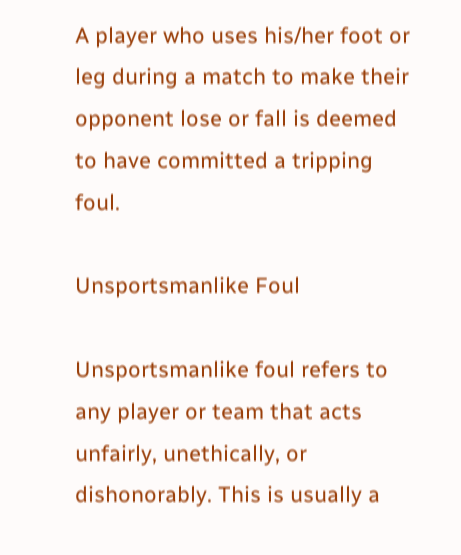A player who uses his/her foot or leg during a match to make their opponent lose or fall is deemed to have committed a tripping foul.

Unsportsmanlike Foul

Unsportsmanlike foul refers to any player or team that acts unfairly, unethically, or dishonorably. This is usually a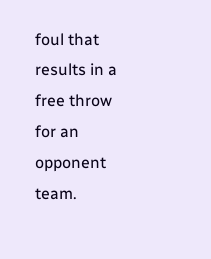foul that results in a free throw for an opponent team.